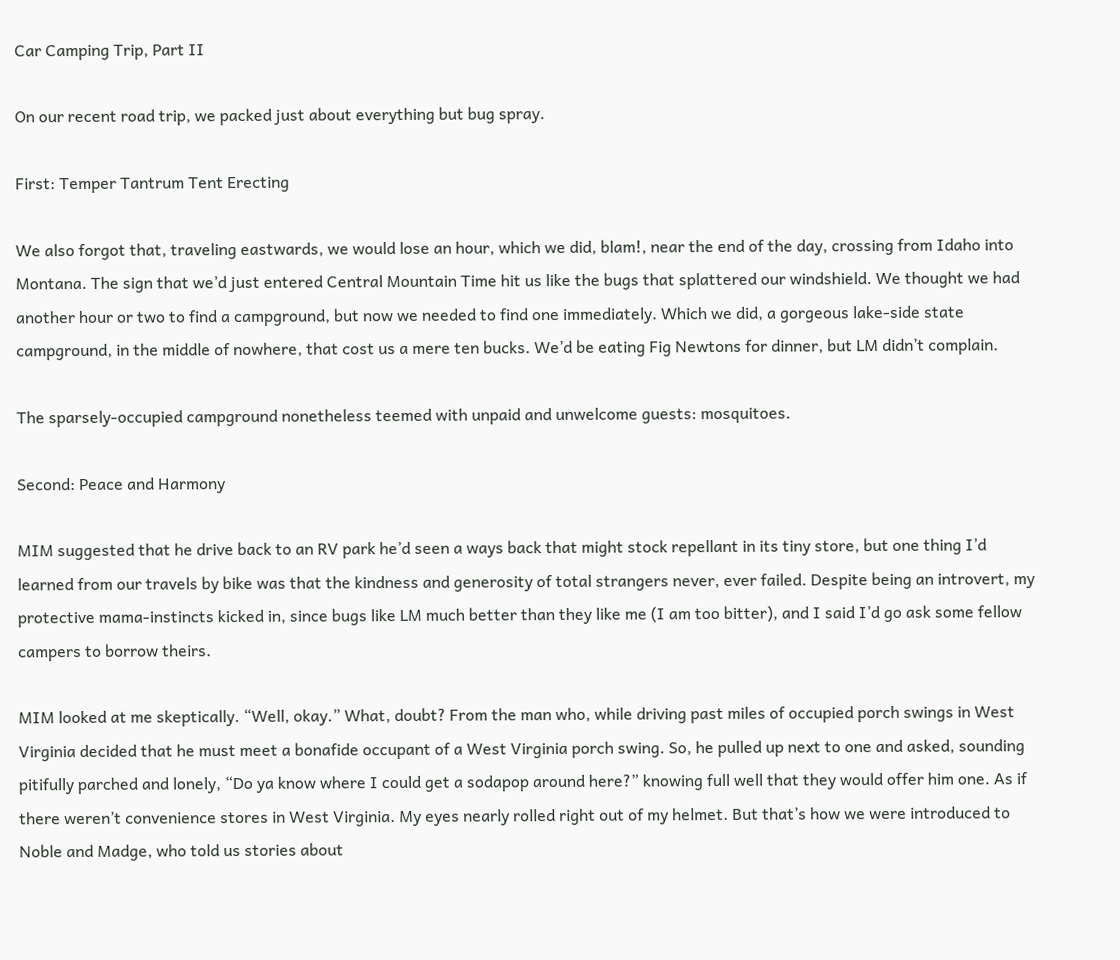Car Camping Trip, Part II

On our recent road trip, we packed just about everything but bug spray.

First: Temper Tantrum Tent Erecting

We also forgot that, traveling eastwards, we would lose an hour, which we did, blam!, near the end of the day, crossing from Idaho into Montana. The sign that we’d just entered Central Mountain Time hit us like the bugs that splattered our windshield. We thought we had another hour or two to find a campground, but now we needed to find one immediately. Which we did, a gorgeous lake-side state campground, in the middle of nowhere, that cost us a mere ten bucks. We’d be eating Fig Newtons for dinner, but LM didn’t complain.

The sparsely-occupied campground nonetheless teemed with unpaid and unwelcome guests: mosquitoes.

Second: Peace and Harmony

MIM suggested that he drive back to an RV park he’d seen a ways back that might stock repellant in its tiny store, but one thing I’d learned from our travels by bike was that the kindness and generosity of total strangers never, ever failed. Despite being an introvert, my protective mama-instincts kicked in, since bugs like LM much better than they like me (I am too bitter), and I said I’d go ask some fellow campers to borrow theirs.

MIM looked at me skeptically. “Well, okay.” What, doubt? From the man who, while driving past miles of occupied porch swings in West Virginia decided that he must meet a bonafide occupant of a West Virginia porch swing. So, he pulled up next to one and asked, sounding pitifully parched and lonely, “Do ya know where I could get a sodapop around here?” knowing full well that they would offer him one. As if there weren’t convenience stores in West Virginia. My eyes nearly rolled right out of my helmet. But that’s how we were introduced to Noble and Madge, who told us stories about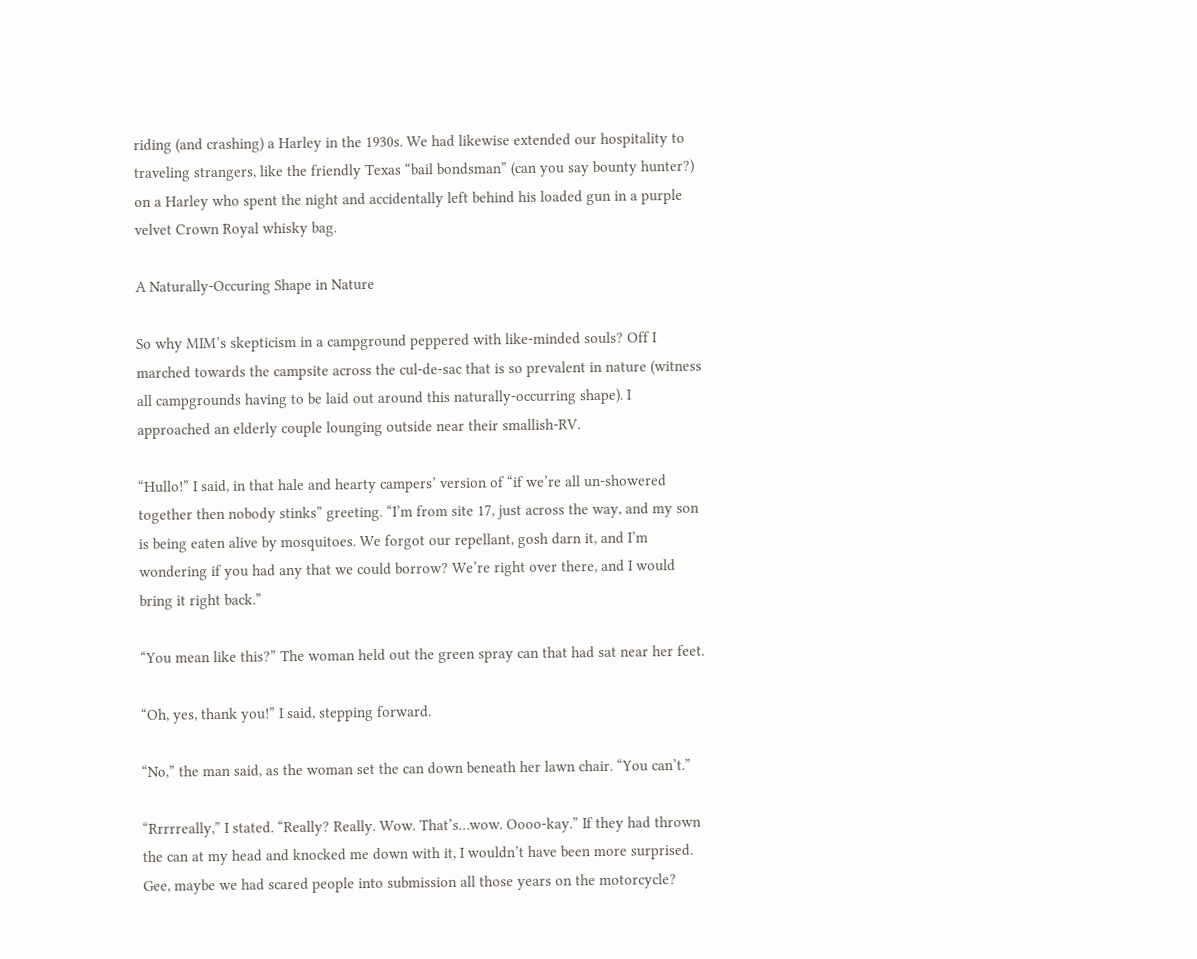riding (and crashing) a Harley in the 1930s. We had likewise extended our hospitality to traveling strangers, like the friendly Texas “bail bondsman” (can you say bounty hunter?) on a Harley who spent the night and accidentally left behind his loaded gun in a purple velvet Crown Royal whisky bag.

A Naturally-Occuring Shape in Nature

So why MIM’s skepticism in a campground peppered with like-minded souls? Off I marched towards the campsite across the cul-de-sac that is so prevalent in nature (witness all campgrounds having to be laid out around this naturally-occurring shape). I approached an elderly couple lounging outside near their smallish-RV.

“Hullo!” I said, in that hale and hearty campers’ version of “if we’re all un-showered together then nobody stinks” greeting. “I’m from site 17, just across the way, and my son is being eaten alive by mosquitoes. We forgot our repellant, gosh darn it, and I’m wondering if you had any that we could borrow? We’re right over there, and I would bring it right back.”

“You mean like this?” The woman held out the green spray can that had sat near her feet.

“Oh, yes, thank you!” I said, stepping forward.

“No,” the man said, as the woman set the can down beneath her lawn chair. “You can’t.”

“Rrrrreally,” I stated. “Really? Really. Wow. That’s…wow. Oooo-kay.” If they had thrown the can at my head and knocked me down with it, I wouldn’t have been more surprised. Gee, maybe we had scared people into submission all those years on the motorcycle?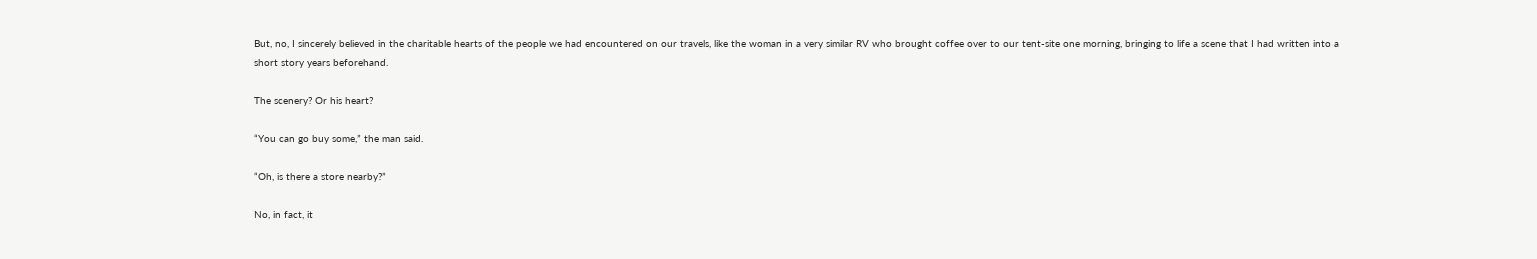But, no, I sincerely believed in the charitable hearts of the people we had encountered on our travels, like the woman in a very similar RV who brought coffee over to our tent-site one morning, bringing to life a scene that I had written into a short story years beforehand.

The scenery? Or his heart?

“You can go buy some,” the man said.

“Oh, is there a store nearby?”

No, in fact, it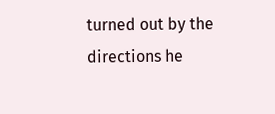turned out by the directions he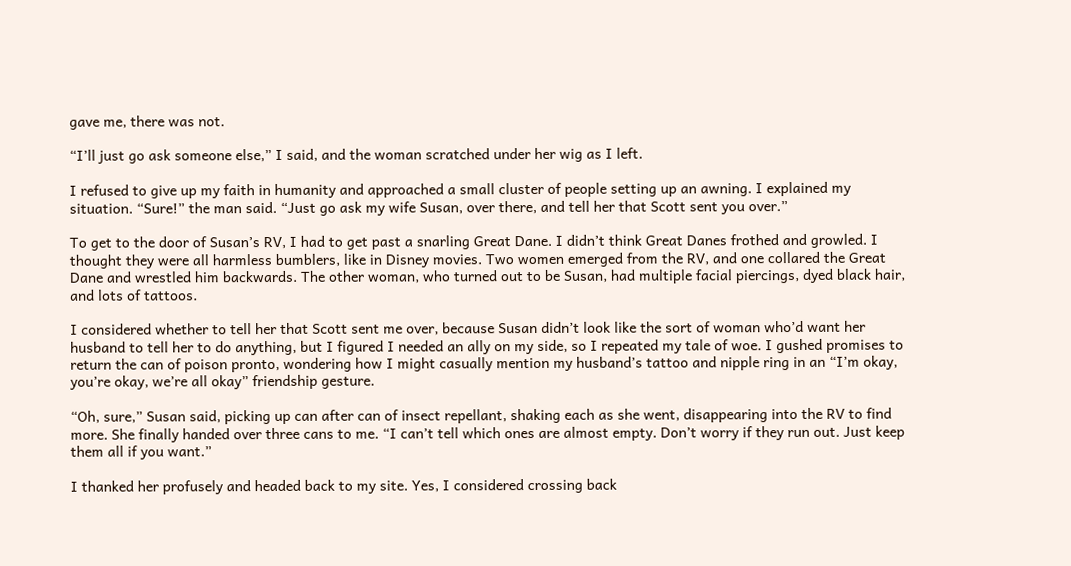gave me, there was not.

“I’ll just go ask someone else,” I said, and the woman scratched under her wig as I left.

I refused to give up my faith in humanity and approached a small cluster of people setting up an awning. I explained my situation. “Sure!” the man said. “Just go ask my wife Susan, over there, and tell her that Scott sent you over.”

To get to the door of Susan’s RV, I had to get past a snarling Great Dane. I didn’t think Great Danes frothed and growled. I thought they were all harmless bumblers, like in Disney movies. Two women emerged from the RV, and one collared the Great Dane and wrestled him backwards. The other woman, who turned out to be Susan, had multiple facial piercings, dyed black hair, and lots of tattoos.

I considered whether to tell her that Scott sent me over, because Susan didn’t look like the sort of woman who’d want her husband to tell her to do anything, but I figured I needed an ally on my side, so I repeated my tale of woe. I gushed promises to return the can of poison pronto, wondering how I might casually mention my husband’s tattoo and nipple ring in an “I’m okay, you’re okay, we’re all okay” friendship gesture.

“Oh, sure,” Susan said, picking up can after can of insect repellant, shaking each as she went, disappearing into the RV to find more. She finally handed over three cans to me. “I can’t tell which ones are almost empty. Don’t worry if they run out. Just keep them all if you want.”

I thanked her profusely and headed back to my site. Yes, I considered crossing back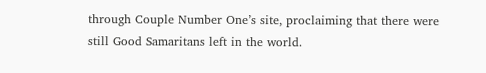through Couple Number One’s site, proclaiming that there were still Good Samaritans left in the world.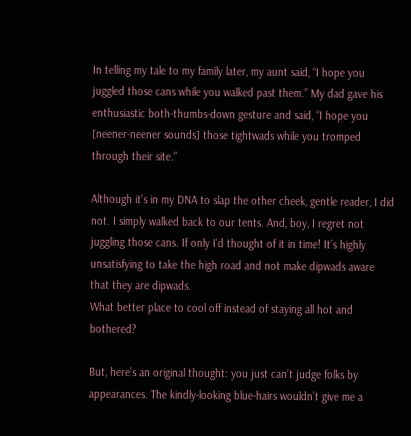In telling my tale to my family later, my aunt said, “I hope you juggled those cans while you walked past them.” My dad gave his enthusiastic both-thumbs-down gesture and said, “I hope you [neener-neener sounds] those tightwads while you tromped through their site.”

Although it’s in my DNA to slap the other cheek, gentle reader, I did not. I simply walked back to our tents. And, boy, I regret not juggling those cans. If only I’d thought of it in time! It’s highly unsatisfying to take the high road and not make dipwads aware that they are dipwads.
What better place to cool off instead of staying all hot and bothered?

But, here’s an original thought: you just can’t judge folks by appearances. The kindly-looking blue-hairs wouldn’t give me a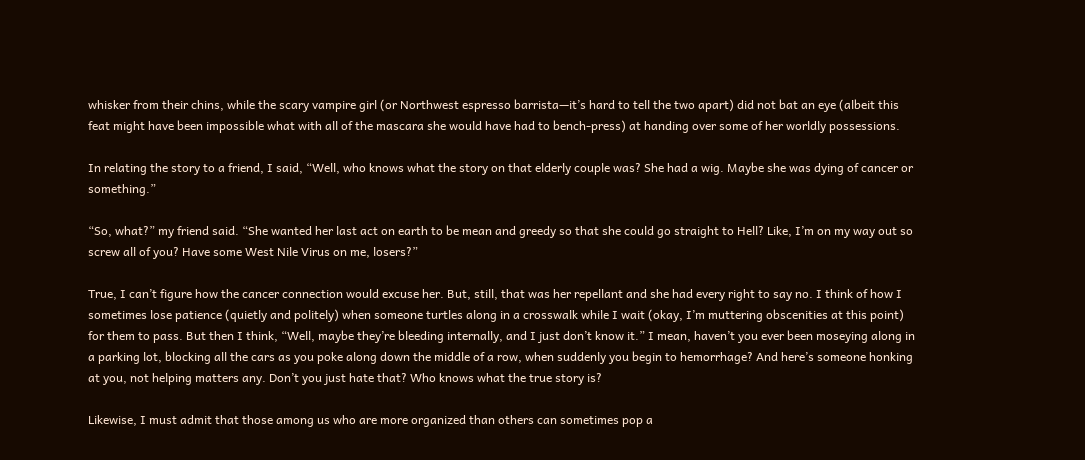whisker from their chins, while the scary vampire girl (or Northwest espresso barrista—it’s hard to tell the two apart) did not bat an eye (albeit this feat might have been impossible what with all of the mascara she would have had to bench-press) at handing over some of her worldly possessions.

In relating the story to a friend, I said, “Well, who knows what the story on that elderly couple was? She had a wig. Maybe she was dying of cancer or something.”

“So, what?” my friend said. “She wanted her last act on earth to be mean and greedy so that she could go straight to Hell? Like, I’m on my way out so screw all of you? Have some West Nile Virus on me, losers?”

True, I can’t figure how the cancer connection would excuse her. But, still, that was her repellant and she had every right to say no. I think of how I sometimes lose patience (quietly and politely) when someone turtles along in a crosswalk while I wait (okay, I’m muttering obscenities at this point) for them to pass. But then I think, “Well, maybe they’re bleeding internally, and I just don’t know it.” I mean, haven’t you ever been moseying along in a parking lot, blocking all the cars as you poke along down the middle of a row, when suddenly you begin to hemorrhage? And here’s someone honking at you, not helping matters any. Don’t you just hate that? Who knows what the true story is?

Likewise, I must admit that those among us who are more organized than others can sometimes pop a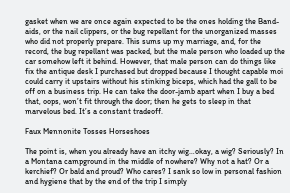gasket when we are once again expected to be the ones holding the Band-aids, or the nail clippers, or the bug repellant for the unorganized masses who did not properly prepare. This sums up my marriage, and, for the record, the bug repellant was packed, but the male person who loaded up the car somehow left it behind. However, that male person can do things like fix the antique desk I purchased but dropped because I thought capable moi could carry it upstairs without his stinking biceps, which had the gall to be off on a business trip. He can take the door-jamb apart when I buy a bed that, oops, won’t fit through the door; then he gets to sleep in that marvelous bed. It’s a constant tradeoff.

Faux Mennonite Tosses Horseshoes

The point is, when you already have an itchy wig…okay, a wig? Seriously? In a Montana campground in the middle of nowhere? Why not a hat? Or a kerchief? Or bald and proud? Who cares? I sank so low in personal fashion and hygiene that by the end of the trip I simply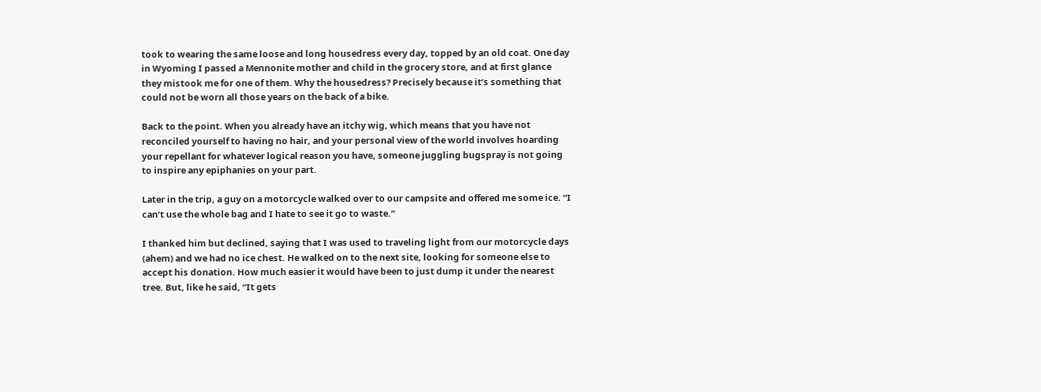took to wearing the same loose and long housedress every day, topped by an old coat. One day in Wyoming I passed a Mennonite mother and child in the grocery store, and at first glance they mistook me for one of them. Why the housedress? Precisely because it’s something that could not be worn all those years on the back of a bike.

Back to the point. When you already have an itchy wig, which means that you have not reconciled yourself to having no hair, and your personal view of the world involves hoarding your repellant for whatever logical reason you have, someone juggling bugspray is not going to inspire any epiphanies on your part.

Later in the trip, a guy on a motorcycle walked over to our campsite and offered me some ice. “I can’t use the whole bag and I hate to see it go to waste.”

I thanked him but declined, saying that I was used to traveling light from our motorcycle days (ahem) and we had no ice chest. He walked on to the next site, looking for someone else to accept his donation. How much easier it would have been to just dump it under the nearest tree. But, like he said, “It gets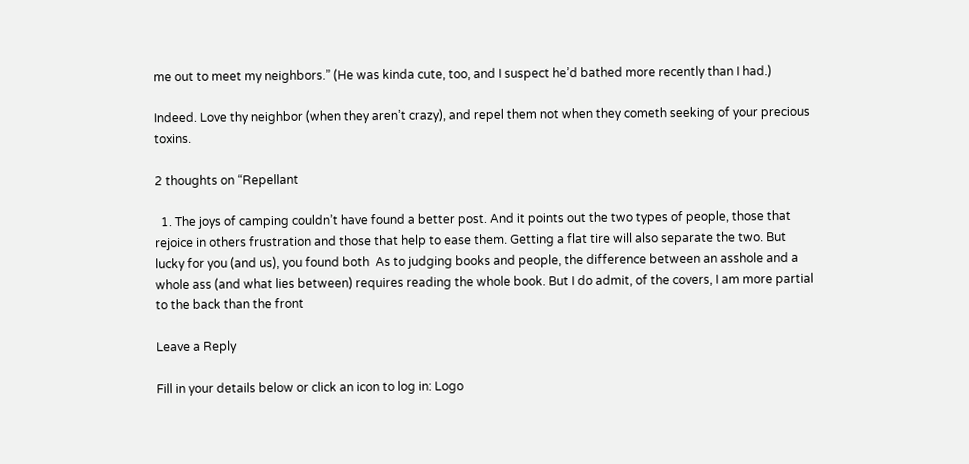me out to meet my neighbors.” (He was kinda cute, too, and I suspect he’d bathed more recently than I had.)

Indeed. Love thy neighbor (when they aren’t crazy), and repel them not when they cometh seeking of your precious toxins.

2 thoughts on “Repellant

  1. The joys of camping couldn’t have found a better post. And it points out the two types of people, those that rejoice in others frustration and those that help to ease them. Getting a flat tire will also separate the two. But lucky for you (and us), you found both  As to judging books and people, the difference between an asshole and a whole ass (and what lies between) requires reading the whole book. But I do admit, of the covers, I am more partial to the back than the front

Leave a Reply

Fill in your details below or click an icon to log in: Logo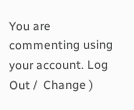You are commenting using your account. Log Out /  Change )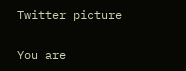Twitter picture

You are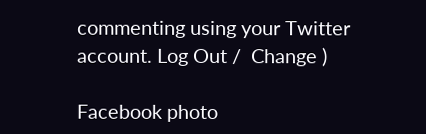commenting using your Twitter account. Log Out /  Change )

Facebook photo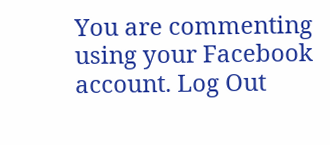You are commenting using your Facebook account. Log Out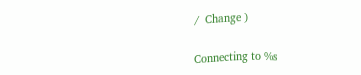/  Change )

Connecting to %s